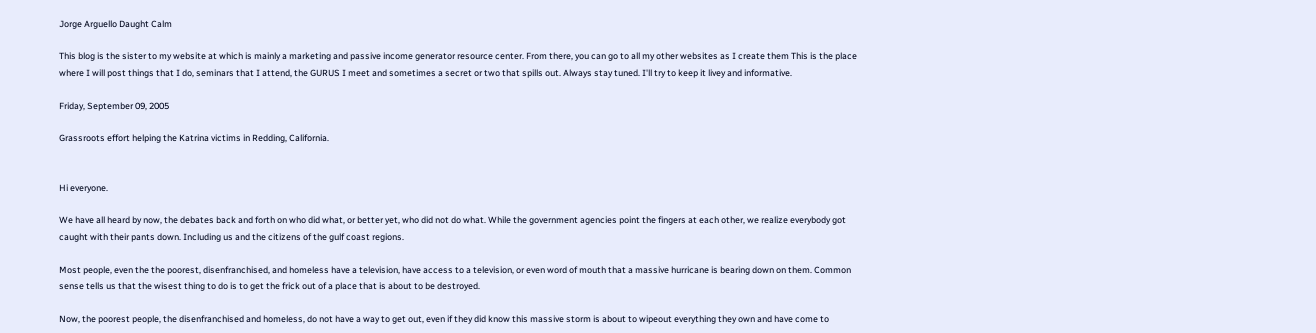Jorge Arguello Daught Calm

This blog is the sister to my website at which is mainly a marketing and passive income generator resource center. From there, you can go to all my other websites as I create them This is the place where I will post things that I do, seminars that I attend, the GURUS I meet and sometimes a secret or two that spills out. Always stay tuned. I'll try to keep it livey and informative.

Friday, September 09, 2005

Grassroots effort helping the Katrina victims in Redding, California.


Hi everyone.

We have all heard by now, the debates back and forth on who did what, or better yet, who did not do what. While the government agencies point the fingers at each other, we realize everybody got caught with their pants down. Including us and the citizens of the gulf coast regions.

Most people, even the the poorest, disenfranchised, and homeless have a television, have access to a television, or even word of mouth that a massive hurricane is bearing down on them. Common sense tells us that the wisest thing to do is to get the frick out of a place that is about to be destroyed.

Now, the poorest people, the disenfranchised and homeless, do not have a way to get out, even if they did know this massive storm is about to wipeout everything they own and have come to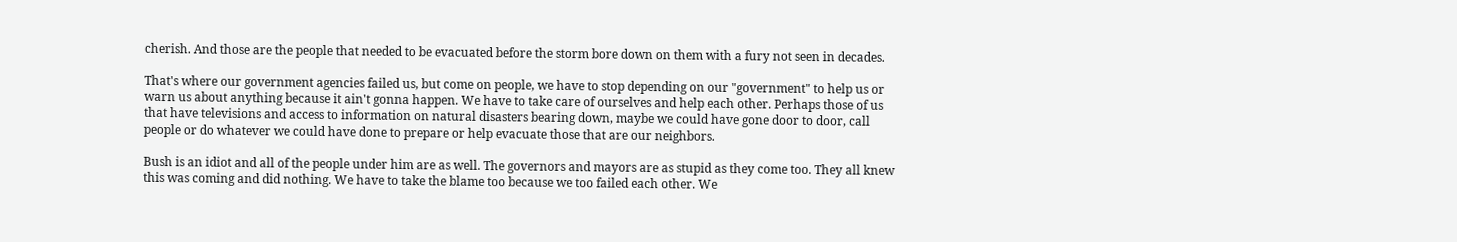cherish. And those are the people that needed to be evacuated before the storm bore down on them with a fury not seen in decades.

That's where our government agencies failed us, but come on people, we have to stop depending on our "government" to help us or warn us about anything because it ain't gonna happen. We have to take care of ourselves and help each other. Perhaps those of us that have televisions and access to information on natural disasters bearing down, maybe we could have gone door to door, call people or do whatever we could have done to prepare or help evacuate those that are our neighbors.

Bush is an idiot and all of the people under him are as well. The governors and mayors are as stupid as they come too. They all knew this was coming and did nothing. We have to take the blame too because we too failed each other. We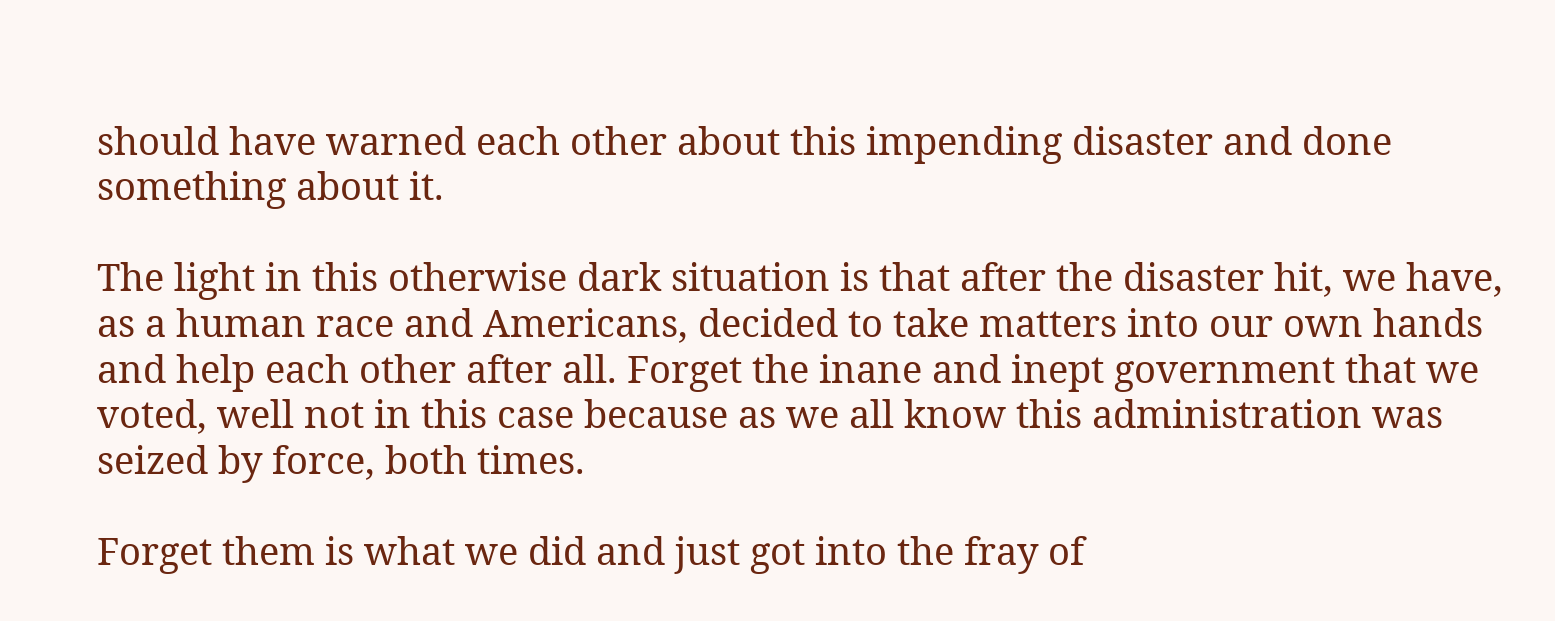should have warned each other about this impending disaster and done something about it.

The light in this otherwise dark situation is that after the disaster hit, we have, as a human race and Americans, decided to take matters into our own hands and help each other after all. Forget the inane and inept government that we voted, well not in this case because as we all know this administration was seized by force, both times.

Forget them is what we did and just got into the fray of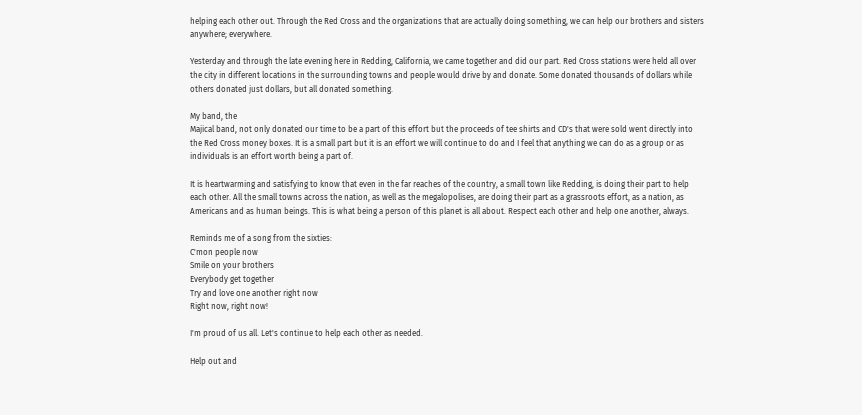helping each other out. Through the Red Cross and the organizations that are actually doing something, we can help our brothers and sisters anywhere; everywhere.

Yesterday and through the late evening here in Redding, California, we came together and did our part. Red Cross stations were held all over the city in different locations in the surrounding towns and people would drive by and donate. Some donated thousands of dollars while others donated just dollars, but all donated something.

My band, the
Majical band, not only donated our time to be a part of this effort but the proceeds of tee shirts and CD's that were sold went directly into the Red Cross money boxes. It is a small part but it is an effort we will continue to do and I feel that anything we can do as a group or as individuals is an effort worth being a part of.

It is heartwarming and satisfying to know that even in the far reaches of the country, a small town like Redding, is doing their part to help each other. All the small towns across the nation, as well as the megalopolises, are doing their part as a grassroots effort, as a nation, as Americans and as human beings. This is what being a person of this planet is all about. Respect each other and help one another, always.

Reminds me of a song from the sixties:
C'mon people now
Smile on your brothers
Everybody get together
Try and love one another right now
Right now, right now!

I'm proud of us all. Let's continue to help each other as needed.

Help out and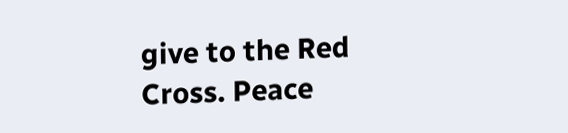give to the Red Cross. Peace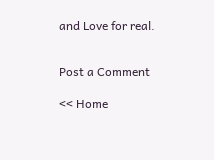and Love for real.


Post a Comment

<< Home